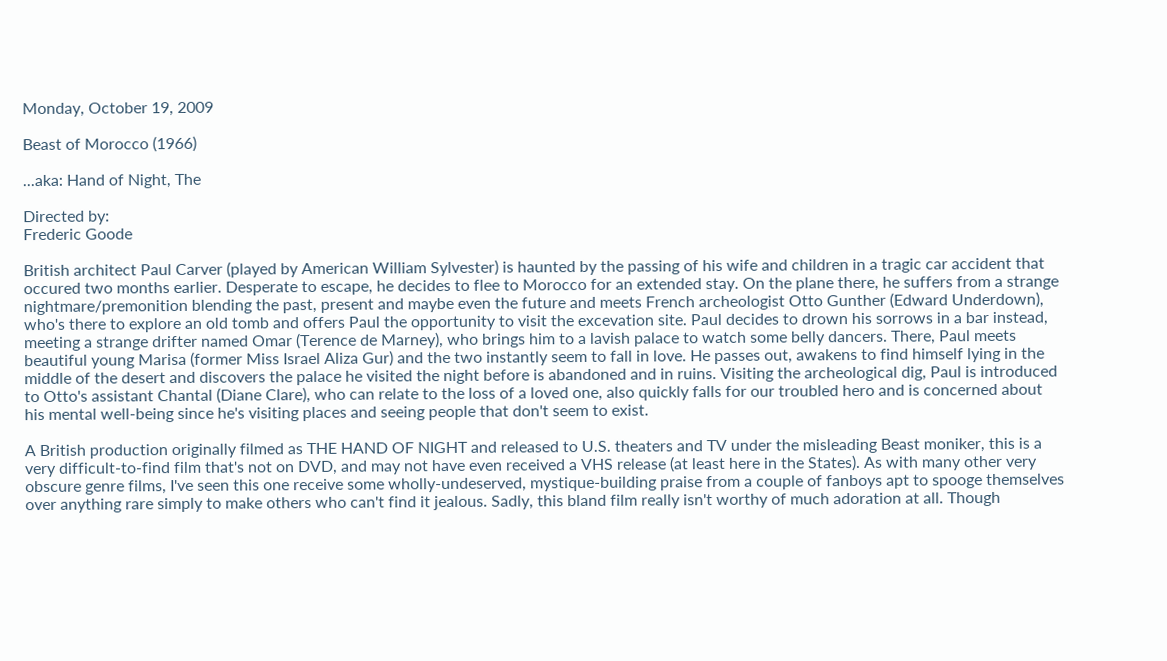Monday, October 19, 2009

Beast of Morocco (1966)

...aka: Hand of Night, The

Directed by:
Frederic Goode

British architect Paul Carver (played by American William Sylvester) is haunted by the passing of his wife and children in a tragic car accident that occured two months earlier. Desperate to escape, he decides to flee to Morocco for an extended stay. On the plane there, he suffers from a strange nightmare/premonition blending the past, present and maybe even the future and meets French archeologist Otto Gunther (Edward Underdown), who's there to explore an old tomb and offers Paul the opportunity to visit the excevation site. Paul decides to drown his sorrows in a bar instead, meeting a strange drifter named Omar (Terence de Marney), who brings him to a lavish palace to watch some belly dancers. There, Paul meets beautiful young Marisa (former Miss Israel Aliza Gur) and the two instantly seem to fall in love. He passes out, awakens to find himself lying in the middle of the desert and discovers the palace he visited the night before is abandoned and in ruins. Visiting the archeological dig, Paul is introduced to Otto's assistant Chantal (Diane Clare), who can relate to the loss of a loved one, also quickly falls for our troubled hero and is concerned about his mental well-being since he's visiting places and seeing people that don't seem to exist.

A British production originally filmed as THE HAND OF NIGHT and released to U.S. theaters and TV under the misleading Beast moniker, this is a very difficult-to-find film that's not on DVD, and may not have even received a VHS release (at least here in the States). As with many other very obscure genre films, I've seen this one receive some wholly-undeserved, mystique-building praise from a couple of fanboys apt to spooge themselves over anything rare simply to make others who can't find it jealous. Sadly, this bland film really isn't worthy of much adoration at all. Though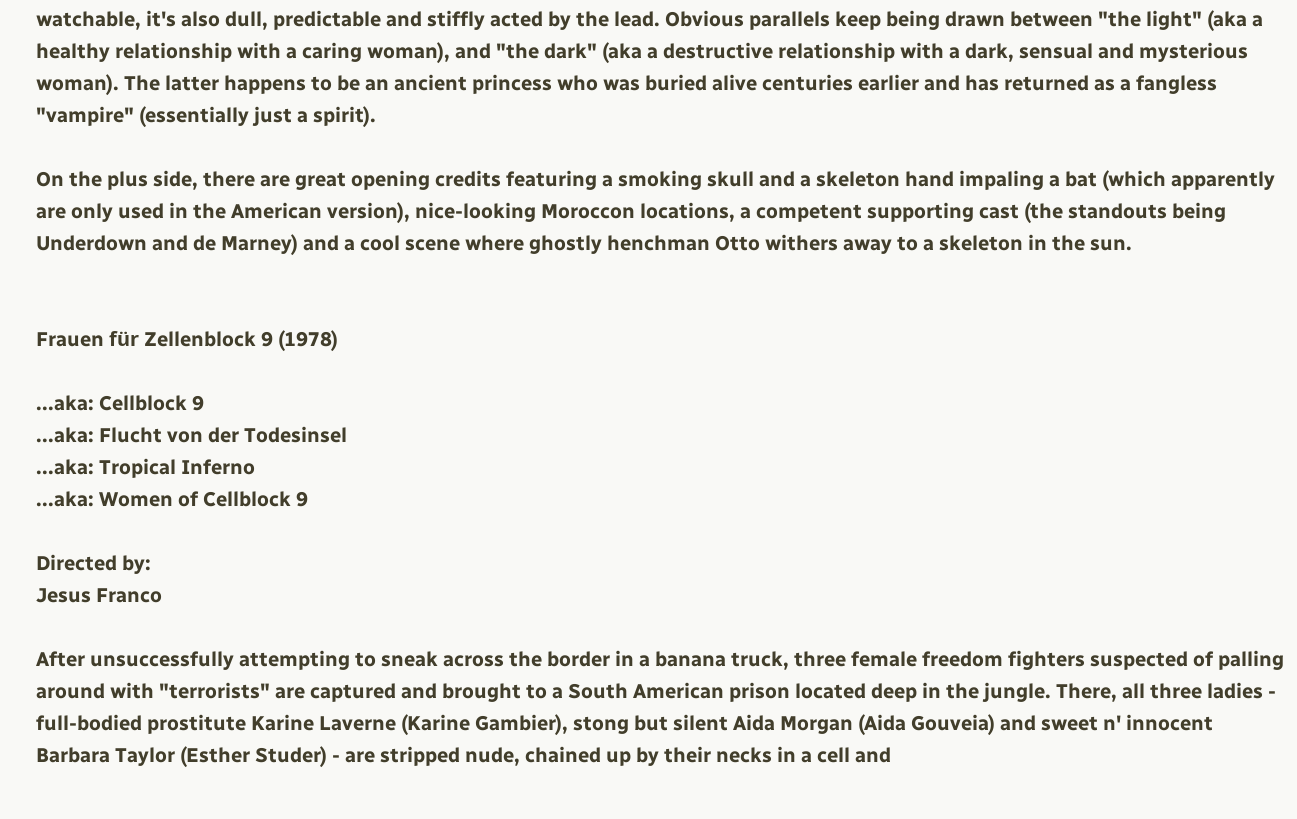watchable, it's also dull, predictable and stiffly acted by the lead. Obvious parallels keep being drawn between "the light" (aka a healthy relationship with a caring woman), and "the dark" (aka a destructive relationship with a dark, sensual and mysterious woman). The latter happens to be an ancient princess who was buried alive centuries earlier and has returned as a fangless "vampire" (essentially just a spirit).

On the plus side, there are great opening credits featuring a smoking skull and a skeleton hand impaling a bat (which apparently are only used in the American version), nice-looking Moroccon locations, a competent supporting cast (the standouts being Underdown and de Marney) and a cool scene where ghostly henchman Otto withers away to a skeleton in the sun.


Frauen für Zellenblock 9 (1978)

...aka: Cellblock 9
...aka: Flucht von der Todesinsel
...aka: Tropical Inferno
...aka: Women of Cellblock 9

Directed by:
Jesus Franco

After unsuccessfully attempting to sneak across the border in a banana truck, three female freedom fighters suspected of palling around with "terrorists" are captured and brought to a South American prison located deep in the jungle. There, all three ladies - full-bodied prostitute Karine Laverne (Karine Gambier), stong but silent Aida Morgan (Aida Gouveia) and sweet n' innocent Barbara Taylor (Esther Studer) - are stripped nude, chained up by their necks in a cell and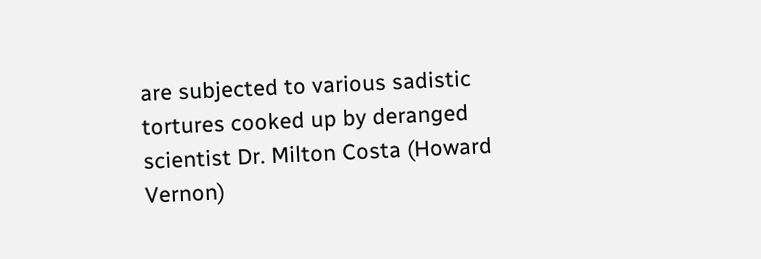are subjected to various sadistic tortures cooked up by deranged scientist Dr. Milton Costa (Howard Vernon)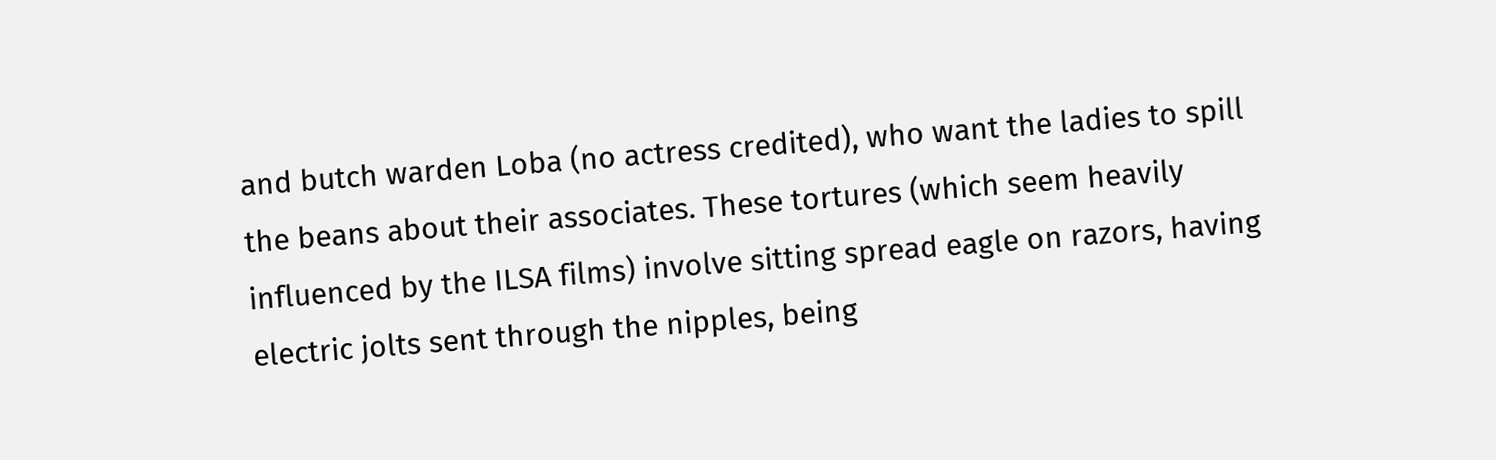and butch warden Loba (no actress credited), who want the ladies to spill the beans about their associates. These tortures (which seem heavily influenced by the ILSA films) involve sitting spread eagle on razors, having electric jolts sent through the nipples, being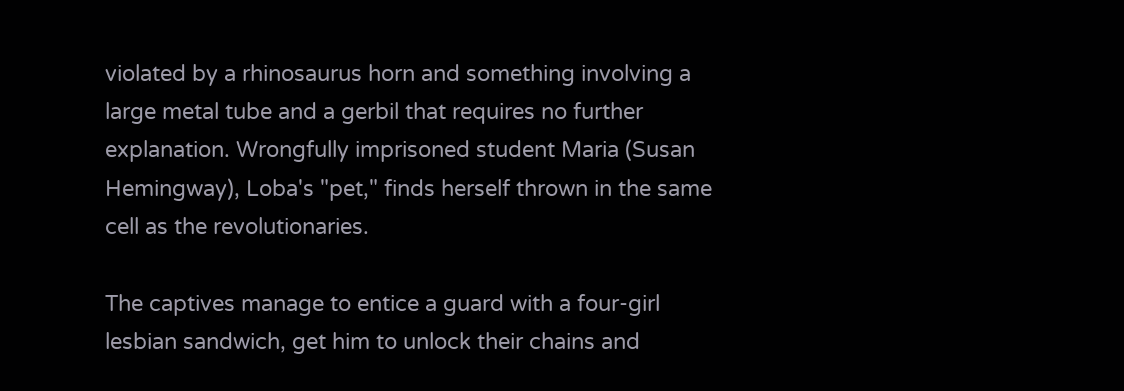violated by a rhinosaurus horn and something involving a large metal tube and a gerbil that requires no further explanation. Wrongfully imprisoned student Maria (Susan Hemingway), Loba's "pet," finds herself thrown in the same cell as the revolutionaries.

The captives manage to entice a guard with a four-girl lesbian sandwich, get him to unlock their chains and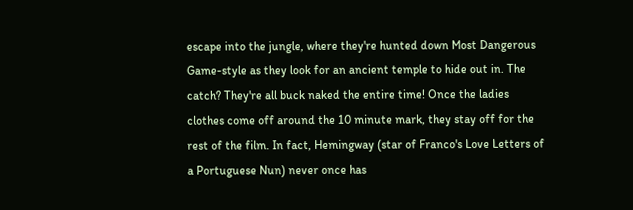escape into the jungle, where they're hunted down Most Dangerous Game-style as they look for an ancient temple to hide out in. The catch? They're all buck naked the entire time! Once the ladies clothes come off around the 10 minute mark, they stay off for the rest of the film. In fact, Hemingway (star of Franco's Love Letters of a Portuguese Nun) never once has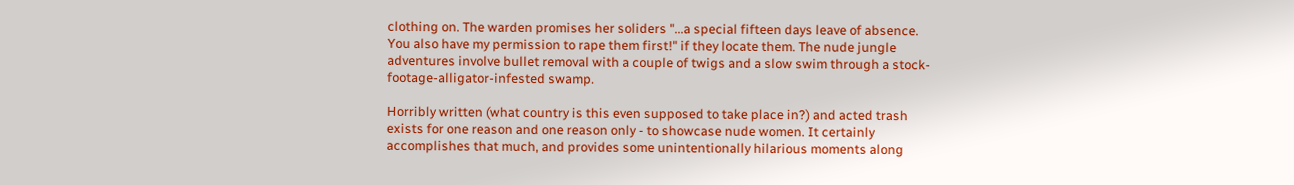clothing on. The warden promises her soliders "...a special fifteen days leave of absence. You also have my permission to rape them first!" if they locate them. The nude jungle adventures involve bullet removal with a couple of twigs and a slow swim through a stock-footage-alligator-infested swamp.

Horribly written (what country is this even supposed to take place in?) and acted trash exists for one reason and one reason only - to showcase nude women. It certainly accomplishes that much, and provides some unintentionally hilarious moments along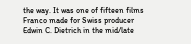the way. It was one of fifteen films Franco made for Swiss producer Edwin C. Dietrich in the mid/late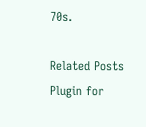70s.

Related Posts Plugin for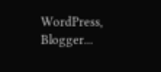WordPress, Blogger...